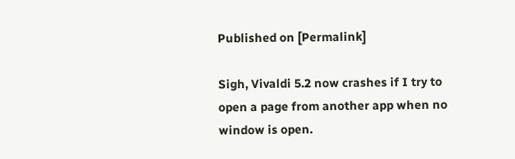Published on [Permalink]

Sigh, Vivaldi 5.2 now crashes if I try to open a page from another app when no window is open.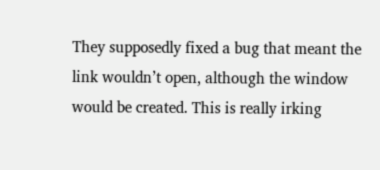They supposedly fixed a bug that meant the link wouldn’t open, although the window would be created. This is really irking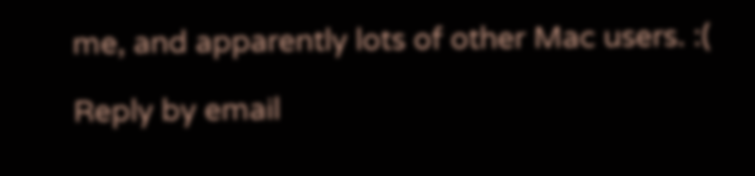me, and apparently lots of other Mac users. :(

Reply by email